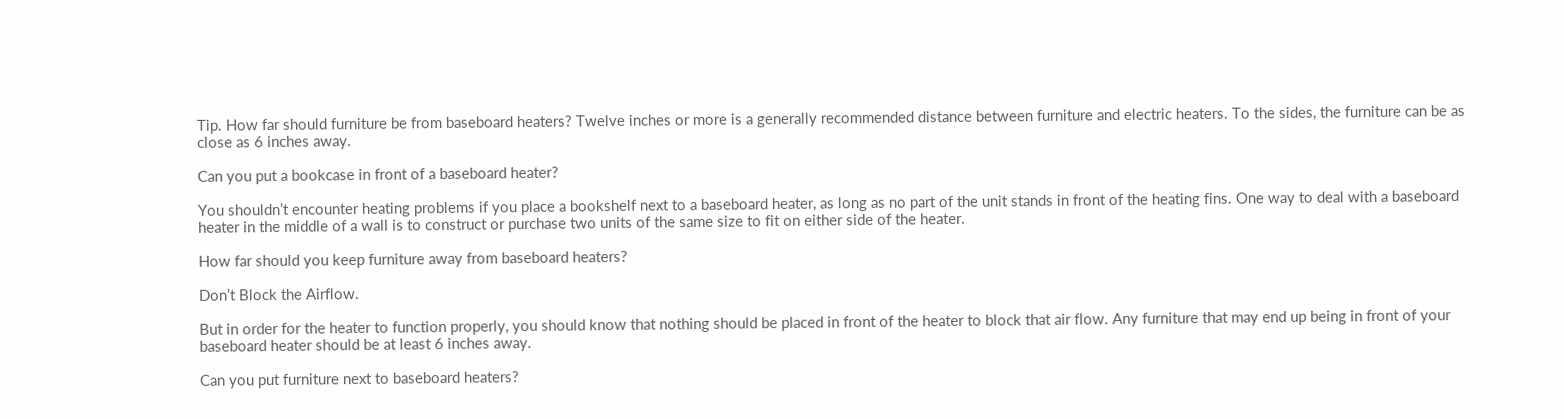Tip. How far should furniture be from baseboard heaters? Twelve inches or more is a generally recommended distance between furniture and electric heaters. To the sides, the furniture can be as close as 6 inches away.

Can you put a bookcase in front of a baseboard heater?

You shouldn’t encounter heating problems if you place a bookshelf next to a baseboard heater, as long as no part of the unit stands in front of the heating fins. One way to deal with a baseboard heater in the middle of a wall is to construct or purchase two units of the same size to fit on either side of the heater.

How far should you keep furniture away from baseboard heaters?

Don’t Block the Airflow.

But in order for the heater to function properly, you should know that nothing should be placed in front of the heater to block that air flow. Any furniture that may end up being in front of your baseboard heater should be at least 6 inches away.

Can you put furniture next to baseboard heaters?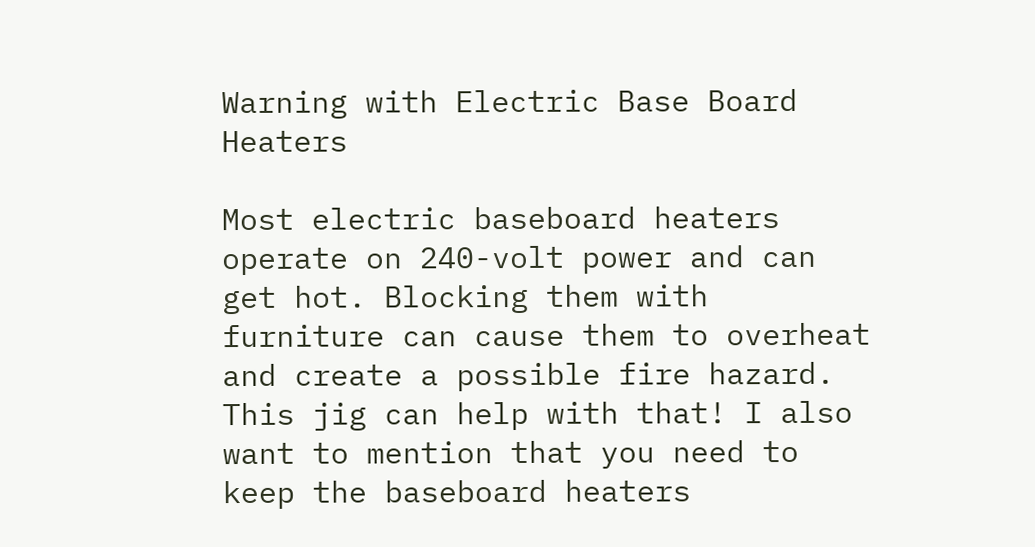Warning with Electric Base Board Heaters

Most electric baseboard heaters operate on 240-volt power and can get hot. Blocking them with furniture can cause them to overheat and create a possible fire hazard. This jig can help with that! I also want to mention that you need to keep the baseboard heaters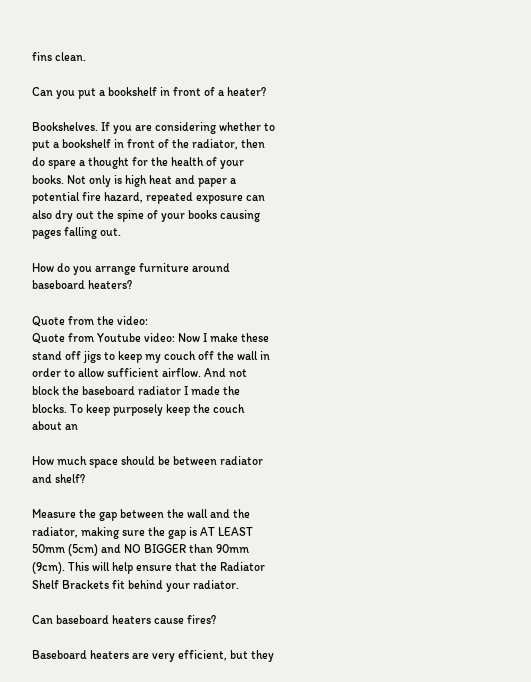fins clean.

Can you put a bookshelf in front of a heater?

Bookshelves. If you are considering whether to put a bookshelf in front of the radiator, then do spare a thought for the health of your books. Not only is high heat and paper a potential fire hazard, repeated exposure can also dry out the spine of your books causing pages falling out.

How do you arrange furniture around baseboard heaters?

Quote from the video:
Quote from Youtube video: Now I make these stand off jigs to keep my couch off the wall in order to allow sufficient airflow. And not block the baseboard radiator I made the blocks. To keep purposely keep the couch about an

How much space should be between radiator and shelf?

Measure the gap between the wall and the radiator, making sure the gap is AT LEAST 50mm (5cm) and NO BIGGER than 90mm (9cm). This will help ensure that the Radiator Shelf Brackets fit behind your radiator.

Can baseboard heaters cause fires?

Baseboard heaters are very efficient, but they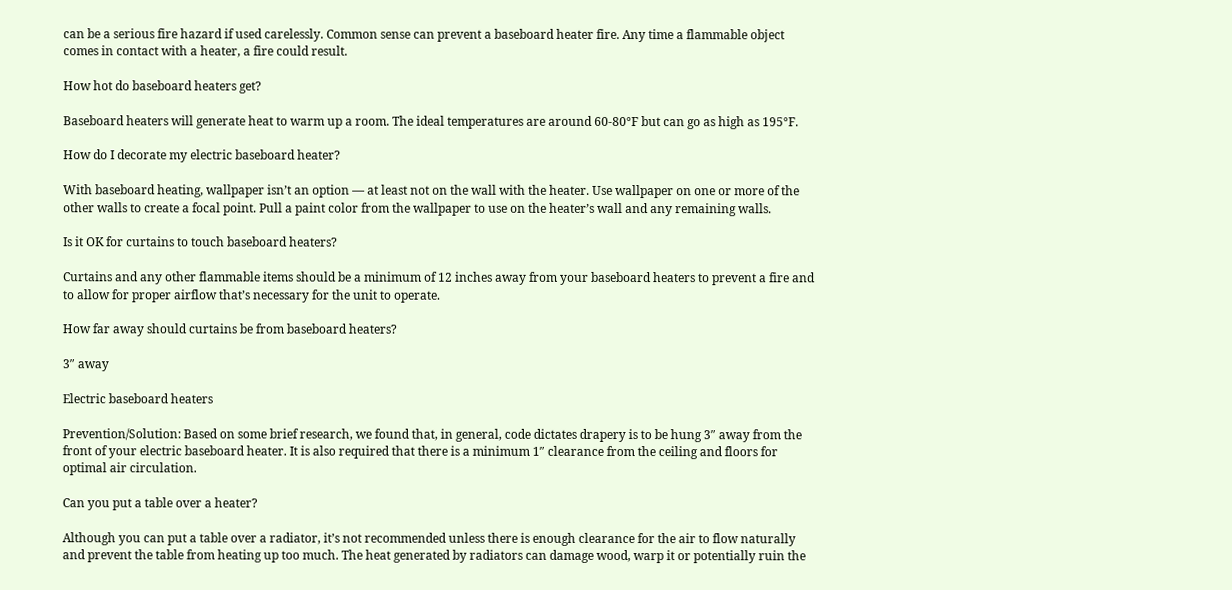can be a serious fire hazard if used carelessly. Common sense can prevent a baseboard heater fire. Any time a flammable object comes in contact with a heater, a fire could result.

How hot do baseboard heaters get?

Baseboard heaters will generate heat to warm up a room. The ideal temperatures are around 60-80°F but can go as high as 195°F.

How do I decorate my electric baseboard heater?

With baseboard heating, wallpaper isn’t an option — at least not on the wall with the heater. Use wallpaper on one or more of the other walls to create a focal point. Pull a paint color from the wallpaper to use on the heater’s wall and any remaining walls.

Is it OK for curtains to touch baseboard heaters?

Curtains and any other flammable items should be a minimum of 12 inches away from your baseboard heaters to prevent a fire and to allow for proper airflow that’s necessary for the unit to operate.

How far away should curtains be from baseboard heaters?

3″ away

Electric baseboard heaters

Prevention/Solution: Based on some brief research, we found that, in general, code dictates drapery is to be hung 3″ away from the front of your electric baseboard heater. It is also required that there is a minimum 1″ clearance from the ceiling and floors for optimal air circulation.

Can you put a table over a heater?

Although you can put a table over a radiator, it’s not recommended unless there is enough clearance for the air to flow naturally and prevent the table from heating up too much. The heat generated by radiators can damage wood, warp it or potentially ruin the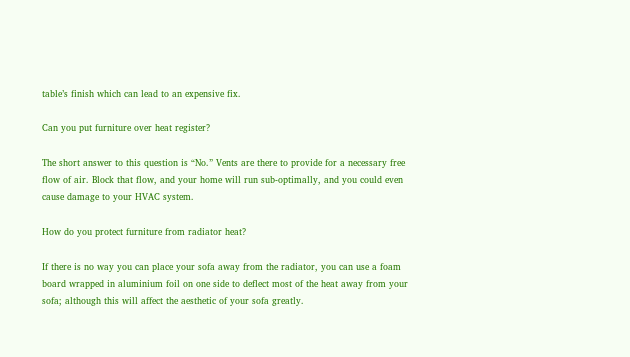table’s finish which can lead to an expensive fix.

Can you put furniture over heat register?

The short answer to this question is “No.” Vents are there to provide for a necessary free flow of air. Block that flow, and your home will run sub-optimally, and you could even cause damage to your HVAC system.

How do you protect furniture from radiator heat?

If there is no way you can place your sofa away from the radiator, you can use a foam board wrapped in aluminium foil on one side to deflect most of the heat away from your sofa; although this will affect the aesthetic of your sofa greatly.